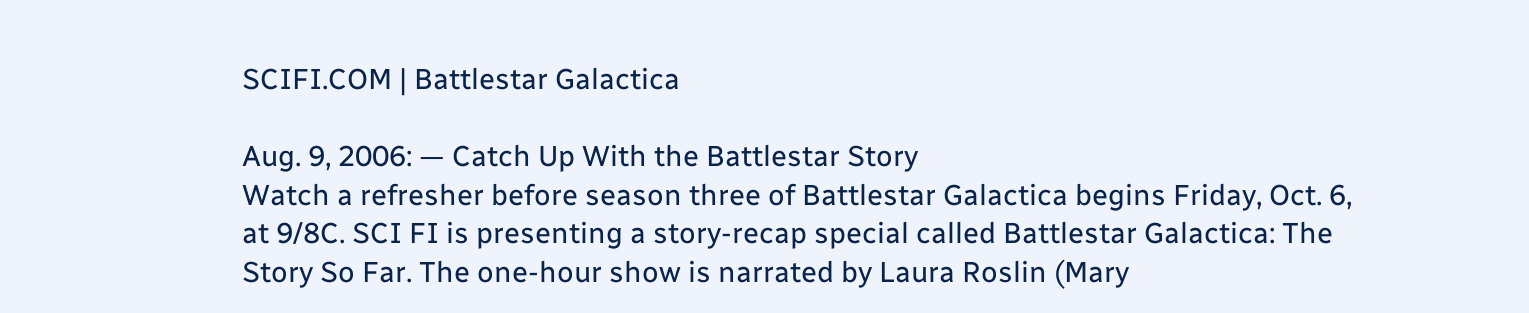SCIFI.COM | Battlestar Galactica

Aug. 9, 2006: — Catch Up With the Battlestar Story
Watch a refresher before season three of Battlestar Galactica begins Friday, Oct. 6, at 9/8C. SCI FI is presenting a story-recap special called Battlestar Galactica: The Story So Far. The one-hour show is narrated by Laura Roslin (Mary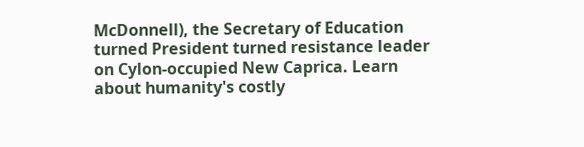McDonnell), the Secretary of Education turned President turned resistance leader on Cylon-occupied New Caprica. Learn about humanity's costly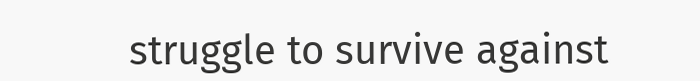struggle to survive against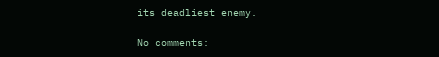its deadliest enemy.

No comments: